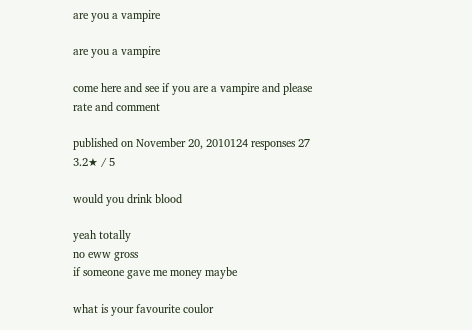are you a vampire

are you a vampire

come here and see if you are a vampire and please rate and comment

published on November 20, 2010124 responses 27 3.2★ / 5

would you drink blood

yeah totally
no eww gross
if someone gave me money maybe

what is your favourite coulor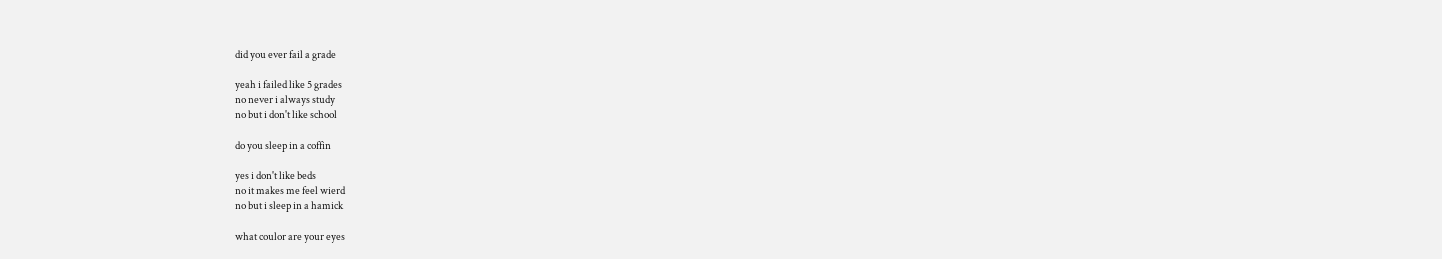did you ever fail a grade

yeah i failed like 5 grades
no never i always study
no but i don't like school

do you sleep in a coffin

yes i don't like beds
no it makes me feel wierd
no but i sleep in a hamick

what coulor are your eyes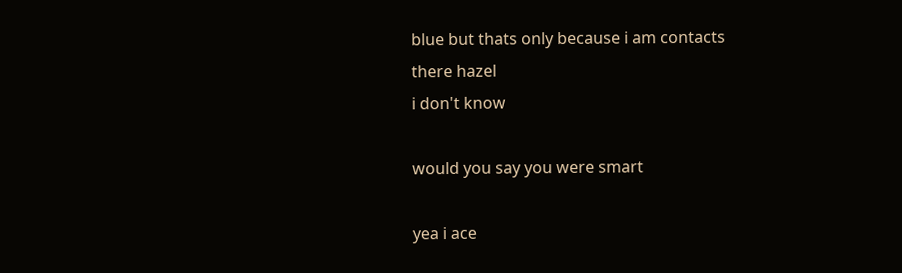blue but thats only because i am contacts
there hazel
i don't know

would you say you were smart

yea i ace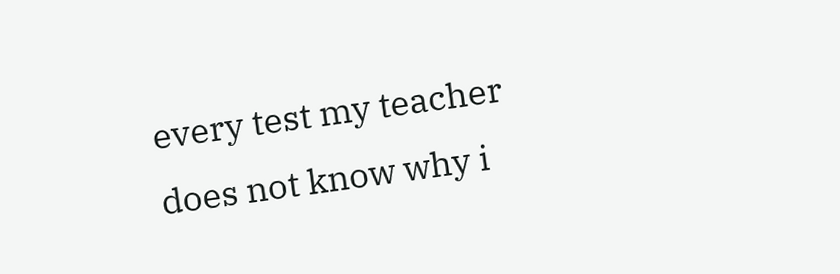every test my teacher does not know why i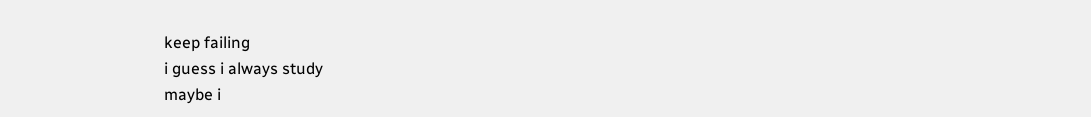keep failing
i guess i always study
maybe i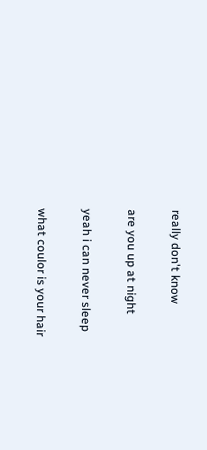really don't know

are you up at night

yeah i can never sleep

what coulor is your hair